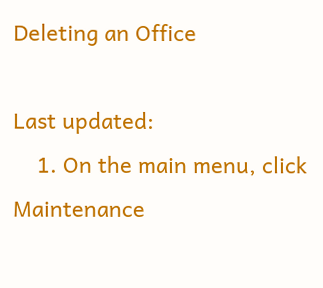Deleting an Office

Last updated:
    1. On the main menu, click Maintenance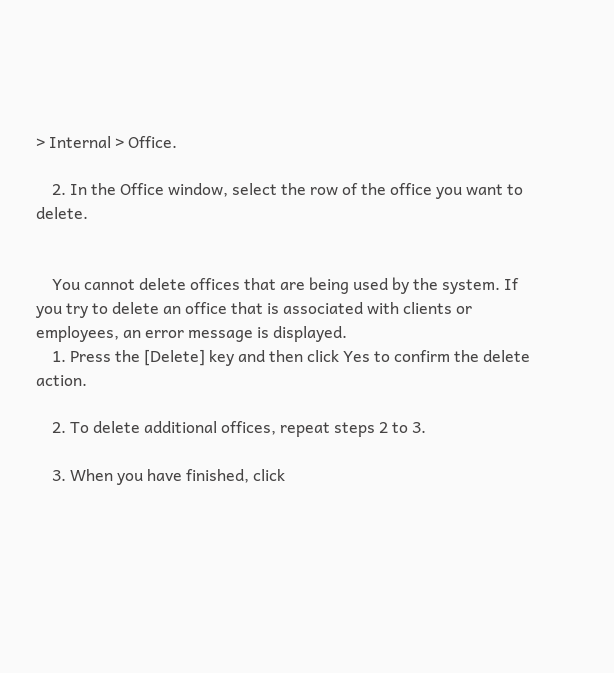> Internal > Office.

    2. In the Office window, select the row of the office you want to delete.


    You cannot delete offices that are being used by the system. If you try to delete an office that is associated with clients or employees, an error message is displayed.
    1. Press the [Delete] key and then click Yes to confirm the delete action.

    2. To delete additional offices, repeat steps 2 to 3.

    3. When you have finished, click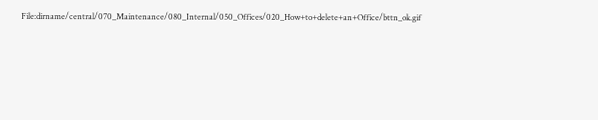File:dirname/central/070_Maintenance/080_Internal/050_Offices/020_How+to+delete+an+Office/bttn_ok.gif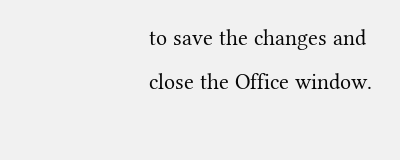to save the changes and close the Office window.